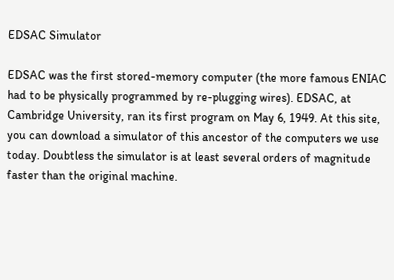EDSAC Simulator

EDSAC was the first stored-memory computer (the more famous ENIAC had to be physically programmed by re-plugging wires). EDSAC, at Cambridge University, ran its first program on May 6, 1949. At this site, you can download a simulator of this ancestor of the computers we use today. Doubtless the simulator is at least several orders of magnitude faster than the original machine.